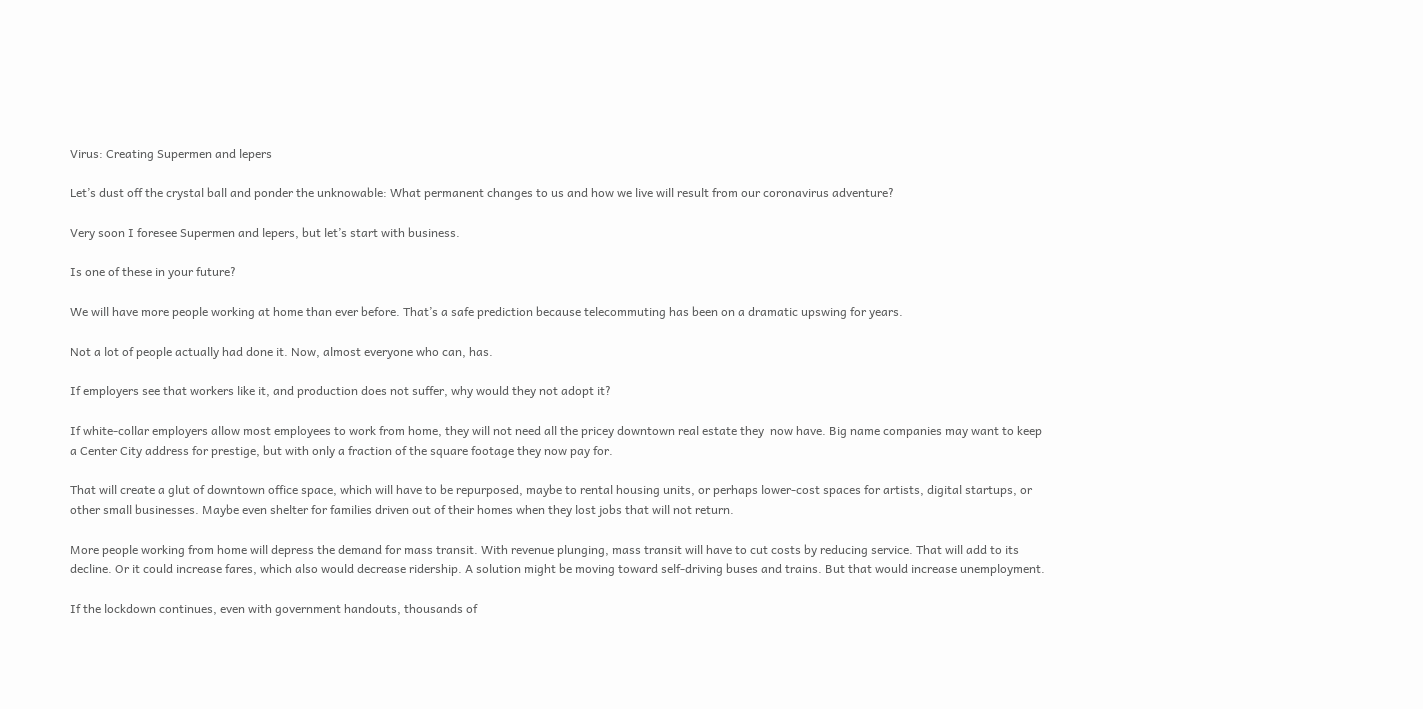Virus: Creating Supermen and lepers

Let’s dust off the crystal ball and ponder the unknowable: What permanent changes to us and how we live will result from our coronavirus adventure?

Very soon I foresee Supermen and lepers, but let’s start with business.

Is one of these in your future?

We will have more people working at home than ever before. That’s a safe prediction because telecommuting has been on a dramatic upswing for years.

Not a lot of people actually had done it. Now, almost everyone who can, has.

If employers see that workers like it, and production does not suffer, why would they not adopt it?

If white-collar employers allow most employees to work from home, they will not need all the pricey downtown real estate they  now have. Big name companies may want to keep a Center City address for prestige, but with only a fraction of the square footage they now pay for.

That will create a glut of downtown office space, which will have to be repurposed, maybe to rental housing units, or perhaps lower-cost spaces for artists, digital startups, or other small businesses. Maybe even shelter for families driven out of their homes when they lost jobs that will not return.

More people working from home will depress the demand for mass transit. With revenue plunging, mass transit will have to cut costs by reducing service. That will add to its decline. Or it could increase fares, which also would decrease ridership. A solution might be moving toward self-driving buses and trains. But that would increase unemployment.

If the lockdown continues, even with government handouts, thousands of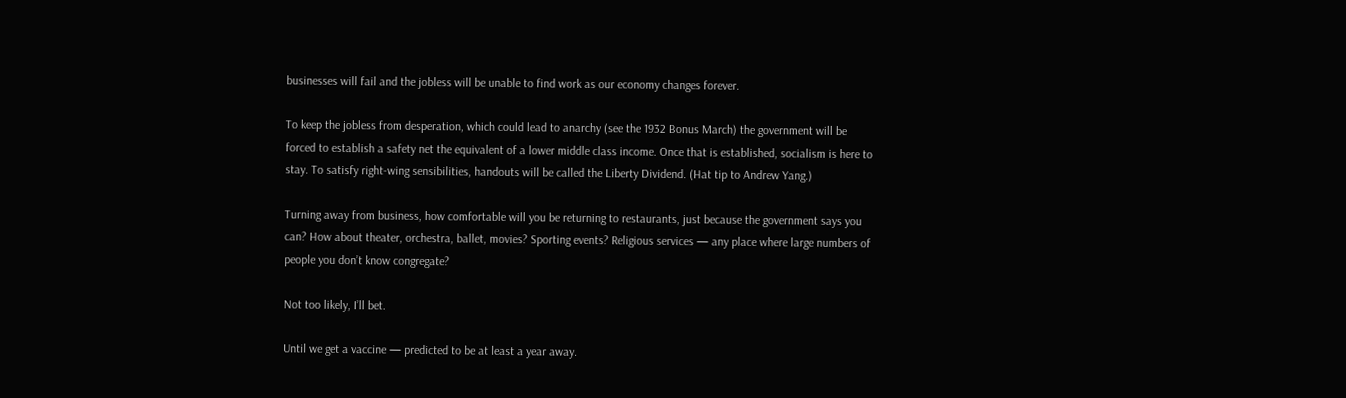businesses will fail and the jobless will be unable to find work as our economy changes forever.

To keep the jobless from desperation, which could lead to anarchy (see the 1932 Bonus March) the government will be forced to establish a safety net the equivalent of a lower middle class income. Once that is established, socialism is here to stay. To satisfy right-wing sensibilities, handouts will be called the Liberty Dividend. (Hat tip to Andrew Yang.)

Turning away from business, how comfortable will you be returning to restaurants, just because the government says you can? How about theater, orchestra, ballet, movies? Sporting events? Religious services — any place where large numbers of people you don’t know congregate?

Not too likely, I’ll bet.

Until we get a vaccine — predicted to be at least a year away.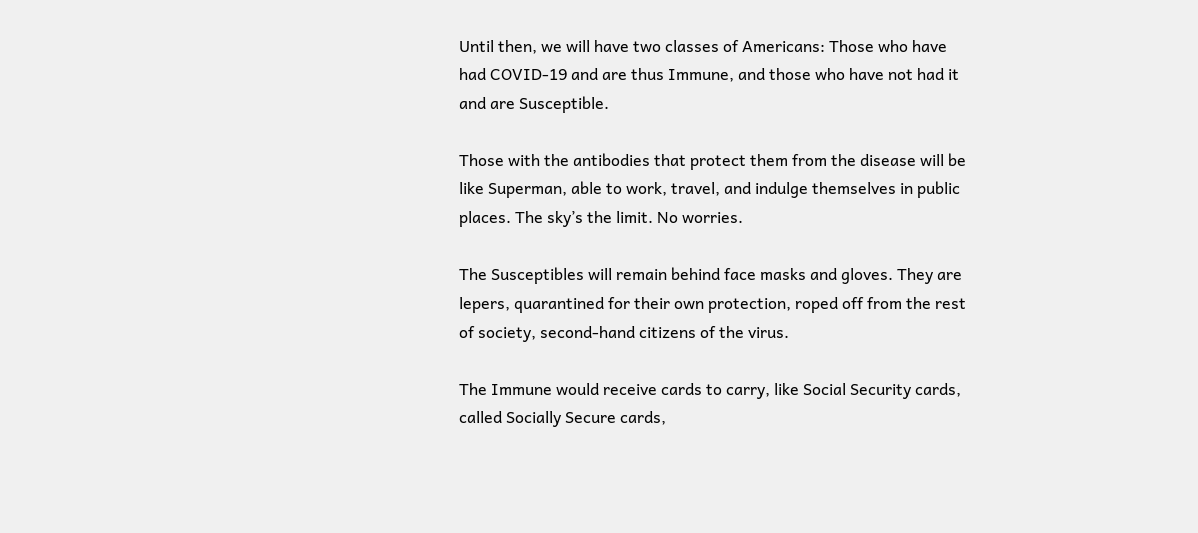Until then, we will have two classes of Americans: Those who have had COVID-19 and are thus Immune, and those who have not had it and are Susceptible.

Those with the antibodies that protect them from the disease will be like Superman, able to work, travel, and indulge themselves in public places. The sky’s the limit. No worries.

The Susceptibles will remain behind face masks and gloves. They are lepers, quarantined for their own protection, roped off from the rest of society, second-hand citizens of the virus.

The Immune would receive cards to carry, like Social Security cards, called Socially Secure cards,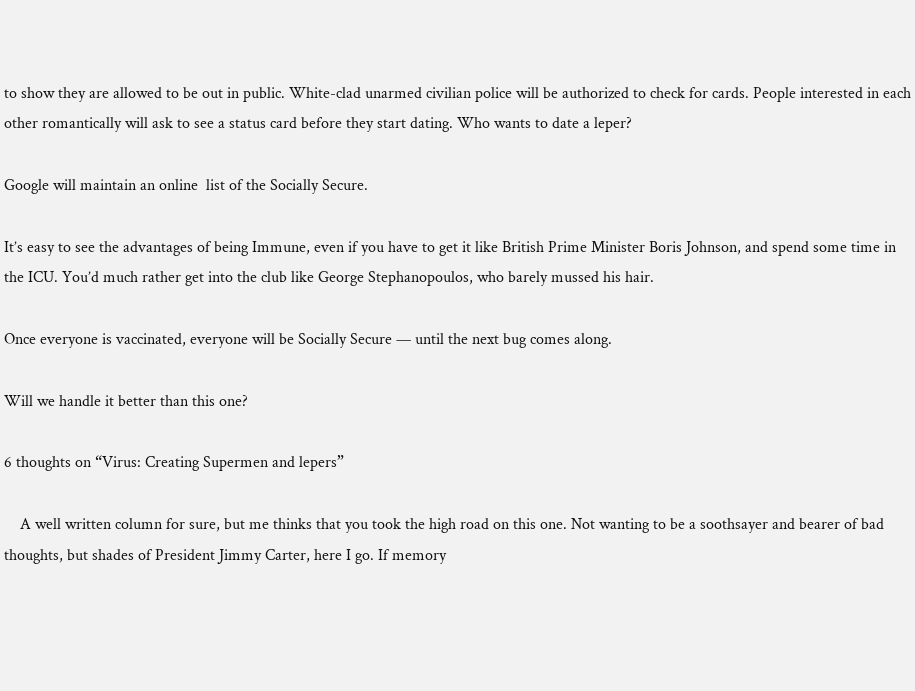to show they are allowed to be out in public. White-clad unarmed civilian police will be authorized to check for cards. People interested in each other romantically will ask to see a status card before they start dating. Who wants to date a leper?

Google will maintain an online  list of the Socially Secure.

It’s easy to see the advantages of being Immune, even if you have to get it like British Prime Minister Boris Johnson, and spend some time in the ICU. You’d much rather get into the club like George Stephanopoulos, who barely mussed his hair.

Once everyone is vaccinated, everyone will be Socially Secure — until the next bug comes along.

Will we handle it better than this one?

6 thoughts on “Virus: Creating Supermen and lepers”

    A well written column for sure, but me thinks that you took the high road on this one. Not wanting to be a soothsayer and bearer of bad thoughts, but shades of President Jimmy Carter, here I go. If memory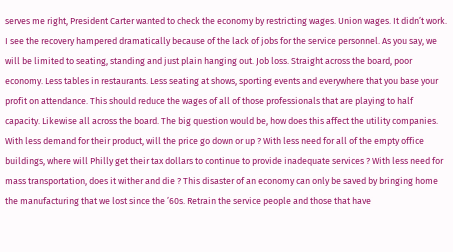serves me right, President Carter wanted to check the economy by restricting wages. Union wages. It didn’t work. I see the recovery hampered dramatically because of the lack of jobs for the service personnel. As you say, we will be limited to seating, standing and just plain hanging out. Job loss. Straight across the board, poor economy. Less tables in restaurants. Less seating at shows, sporting events and everywhere that you base your profit on attendance. This should reduce the wages of all of those professionals that are playing to half capacity. Likewise all across the board. The big question would be, how does this affect the utility companies. With less demand for their product, will the price go down or up ? With less need for all of the empty office buildings, where will Philly get their tax dollars to continue to provide inadequate services ? With less need for mass transportation, does it wither and die ? This disaster of an economy can only be saved by bringing home the manufacturing that we lost since the ’60s. Retrain the service people and those that have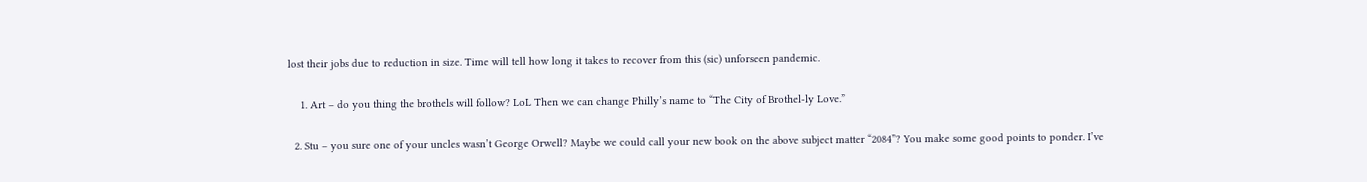lost their jobs due to reduction in size. Time will tell how long it takes to recover from this (sic) unforseen pandemic.

    1. Art – do you thing the brothels will follow? LoL Then we can change Philly’s name to “The City of Brothel-ly Love.”

  2. Stu – you sure one of your uncles wasn’t George Orwell? Maybe we could call your new book on the above subject matter “2084”? You make some good points to ponder. I’ve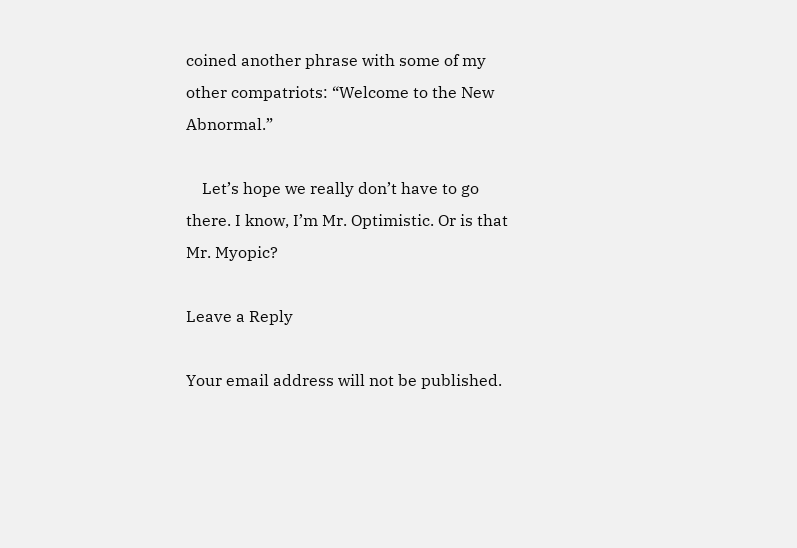coined another phrase with some of my other compatriots: “Welcome to the New Abnormal.”

    Let’s hope we really don’t have to go there. I know, I’m Mr. Optimistic. Or is that Mr. Myopic?

Leave a Reply

Your email address will not be published.